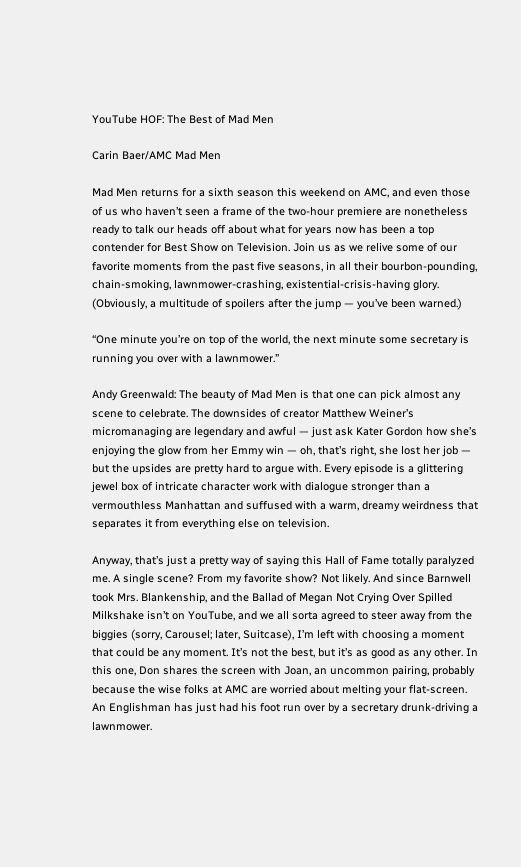YouTube HOF: The Best of Mad Men

Carin Baer/AMC Mad Men

Mad Men returns for a sixth season this weekend on AMC, and even those of us who haven’t seen a frame of the two-hour premiere are nonetheless ready to talk our heads off about what for years now has been a top contender for Best Show on Television. Join us as we relive some of our favorite moments from the past five seasons, in all their bourbon-pounding, chain-smoking, lawnmower-crashing, existential-crisis-having glory. (Obviously, a multitude of spoilers after the jump — you’ve been warned.)

“One minute you’re on top of the world, the next minute some secretary is running you over with a lawnmower.”

Andy Greenwald: The beauty of Mad Men is that one can pick almost any scene to celebrate. The downsides of creator Matthew Weiner’s micromanaging are legendary and awful — just ask Kater Gordon how she’s enjoying the glow from her Emmy win — oh, that’s right, she lost her job — but the upsides are pretty hard to argue with. Every episode is a glittering jewel box of intricate character work with dialogue stronger than a vermouthless Manhattan and suffused with a warm, dreamy weirdness that separates it from everything else on television.

Anyway, that’s just a pretty way of saying this Hall of Fame totally paralyzed me. A single scene? From my favorite show? Not likely. And since Barnwell took Mrs. Blankenship, and the Ballad of Megan Not Crying Over Spilled Milkshake isn’t on YouTube, and we all sorta agreed to steer away from the biggies (sorry, Carousel; later, Suitcase), I’m left with choosing a moment that could be any moment. It’s not the best, but it’s as good as any other. In this one, Don shares the screen with Joan, an uncommon pairing, probably because the wise folks at AMC are worried about melting your flat-screen. An Englishman has just had his foot run over by a secretary drunk-driving a lawnmower.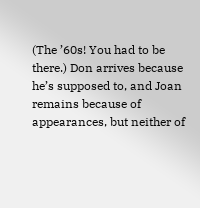(The ’60s! You had to be there.) Don arrives because he’s supposed to, and Joan remains because of appearances, but neither of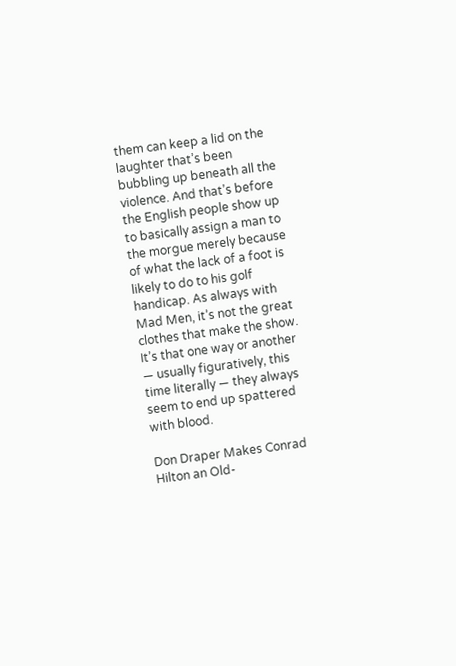them can keep a lid on the laughter that’s been bubbling up beneath all the violence. And that’s before the English people show up to basically assign a man to the morgue merely because of what the lack of a foot is likely to do to his golf handicap. As always with Mad Men, it’s not the great clothes that make the show. It’s that one way or another — usually figuratively, this time literally — they always seem to end up spattered with blood.

Don Draper Makes Conrad Hilton an Old-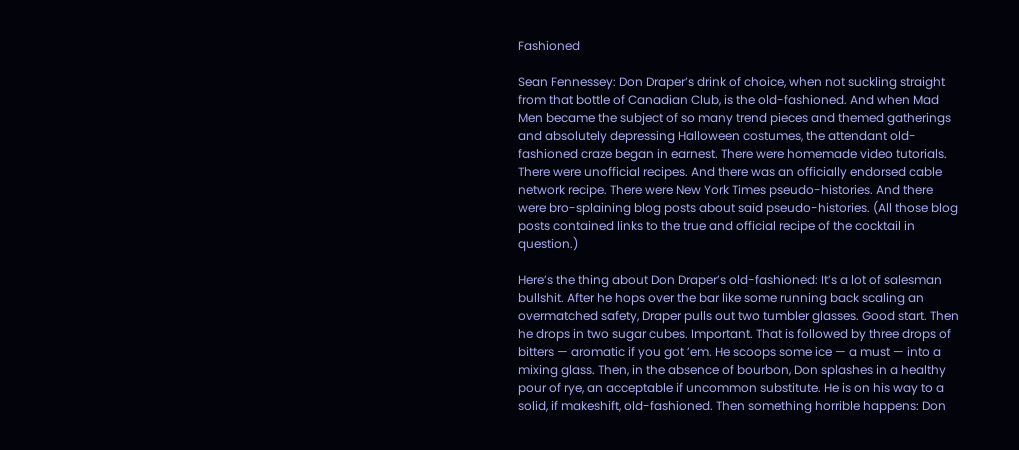Fashioned

Sean Fennessey: Don Draper’s drink of choice, when not suckling straight from that bottle of Canadian Club, is the old-fashioned. And when Mad Men became the subject of so many trend pieces and themed gatherings and absolutely depressing Halloween costumes, the attendant old-fashioned craze began in earnest. There were homemade video tutorials. There were unofficial recipes. And there was an officially endorsed cable network recipe. There were New York Times pseudo-histories. And there were bro-splaining blog posts about said pseudo-histories. (All those blog posts contained links to the true and official recipe of the cocktail in question.)

Here’s the thing about Don Draper’s old-fashioned: It’s a lot of salesman bullshit. After he hops over the bar like some running back scaling an overmatched safety, Draper pulls out two tumbler glasses. Good start. Then he drops in two sugar cubes. Important. That is followed by three drops of bitters — aromatic if you got ’em. He scoops some ice — a must — into a mixing glass. Then, in the absence of bourbon, Don splashes in a healthy pour of rye, an acceptable if uncommon substitute. He is on his way to a solid, if makeshift, old-fashioned. Then something horrible happens: Don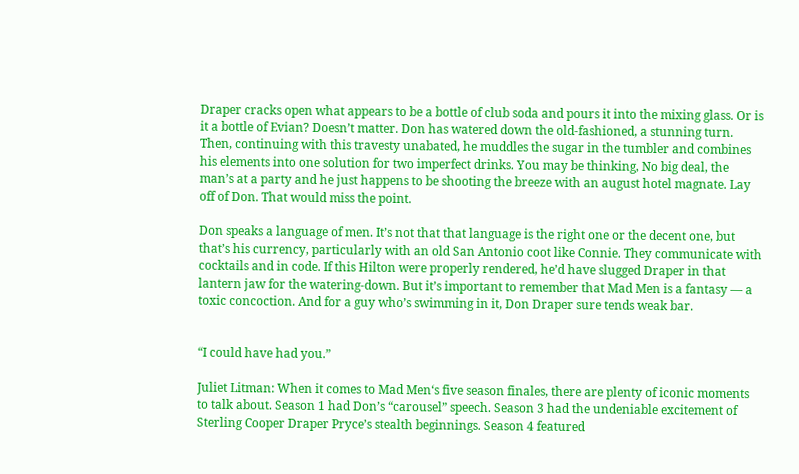Draper cracks open what appears to be a bottle of club soda and pours it into the mixing glass. Or is it a bottle of Evian? Doesn’t matter. Don has watered down the old-fashioned, a stunning turn. Then, continuing with this travesty unabated, he muddles the sugar in the tumbler and combines his elements into one solution for two imperfect drinks. You may be thinking, No big deal, the man’s at a party and he just happens to be shooting the breeze with an august hotel magnate. Lay off of Don. That would miss the point.

Don speaks a language of men. It’s not that that language is the right one or the decent one, but that’s his currency, particularly with an old San Antonio coot like Connie. They communicate with cocktails and in code. If this Hilton were properly rendered, he’d have slugged Draper in that lantern jaw for the watering-down. But it’s important to remember that Mad Men is a fantasy — a toxic concoction. And for a guy who’s swimming in it, Don Draper sure tends weak bar.


“I could have had you.”

Juliet Litman: When it comes to Mad Men‘s five season finales, there are plenty of iconic moments to talk about. Season 1 had Don’s “carousel” speech. Season 3 had the undeniable excitement of Sterling Cooper Draper Pryce’s stealth beginnings. Season 4 featured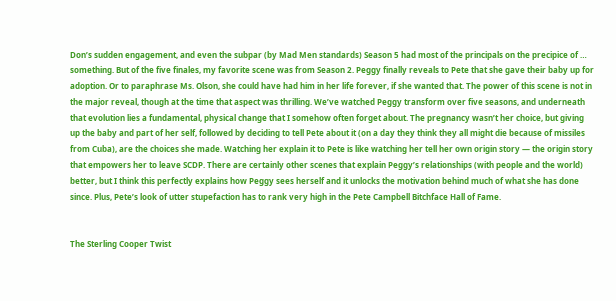Don’s sudden engagement, and even the subpar (by Mad Men standards) Season 5 had most of the principals on the precipice of … something. But of the five finales, my favorite scene was from Season 2. Peggy finally reveals to Pete that she gave their baby up for adoption. Or to paraphrase Ms. Olson, she could have had him in her life forever, if she wanted that. The power of this scene is not in the major reveal, though at the time that aspect was thrilling. We’ve watched Peggy transform over five seasons, and underneath that evolution lies a fundamental, physical change that I somehow often forget about. The pregnancy wasn’t her choice, but giving up the baby and part of her self, followed by deciding to tell Pete about it (on a day they think they all might die because of missiles from Cuba), are the choices she made. Watching her explain it to Pete is like watching her tell her own origin story — the origin story that empowers her to leave SCDP. There are certainly other scenes that explain Peggy’s relationships (with people and the world) better, but I think this perfectly explains how Peggy sees herself and it unlocks the motivation behind much of what she has done since. Plus, Pete’s look of utter stupefaction has to rank very high in the Pete Campbell Bitchface Hall of Fame.


The Sterling Cooper Twist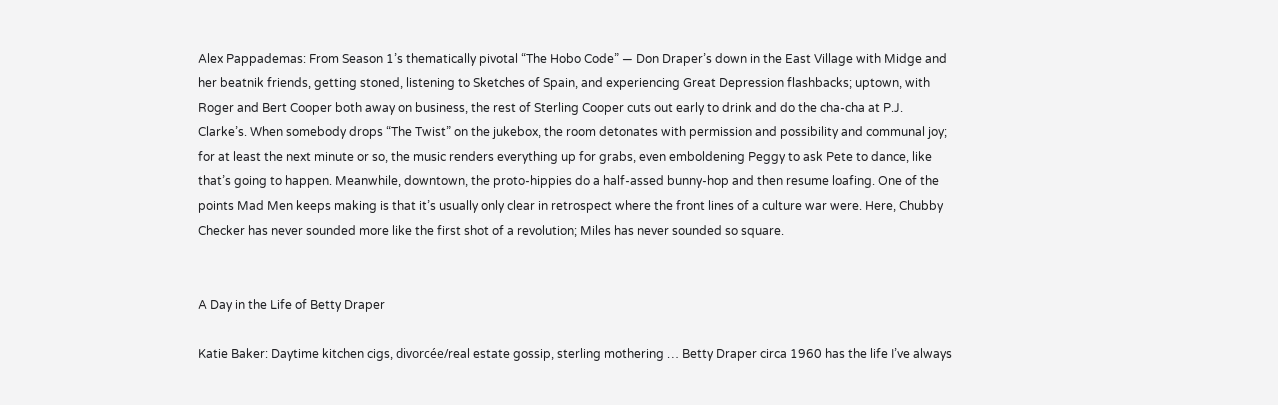Alex Pappademas: From Season 1’s thematically pivotal “The Hobo Code” — Don Draper’s down in the East Village with Midge and her beatnik friends, getting stoned, listening to Sketches of Spain, and experiencing Great Depression flashbacks; uptown, with Roger and Bert Cooper both away on business, the rest of Sterling Cooper cuts out early to drink and do the cha-cha at P.J. Clarke’s. When somebody drops “The Twist” on the jukebox, the room detonates with permission and possibility and communal joy; for at least the next minute or so, the music renders everything up for grabs, even emboldening Peggy to ask Pete to dance, like that’s going to happen. Meanwhile, downtown, the proto-hippies do a half-assed bunny-hop and then resume loafing. One of the points Mad Men keeps making is that it’s usually only clear in retrospect where the front lines of a culture war were. Here, Chubby Checker has never sounded more like the first shot of a revolution; Miles has never sounded so square.


A Day in the Life of Betty Draper

Katie Baker: Daytime kitchen cigs, divorcée/real estate gossip, sterling mothering … Betty Draper circa 1960 has the life I’ve always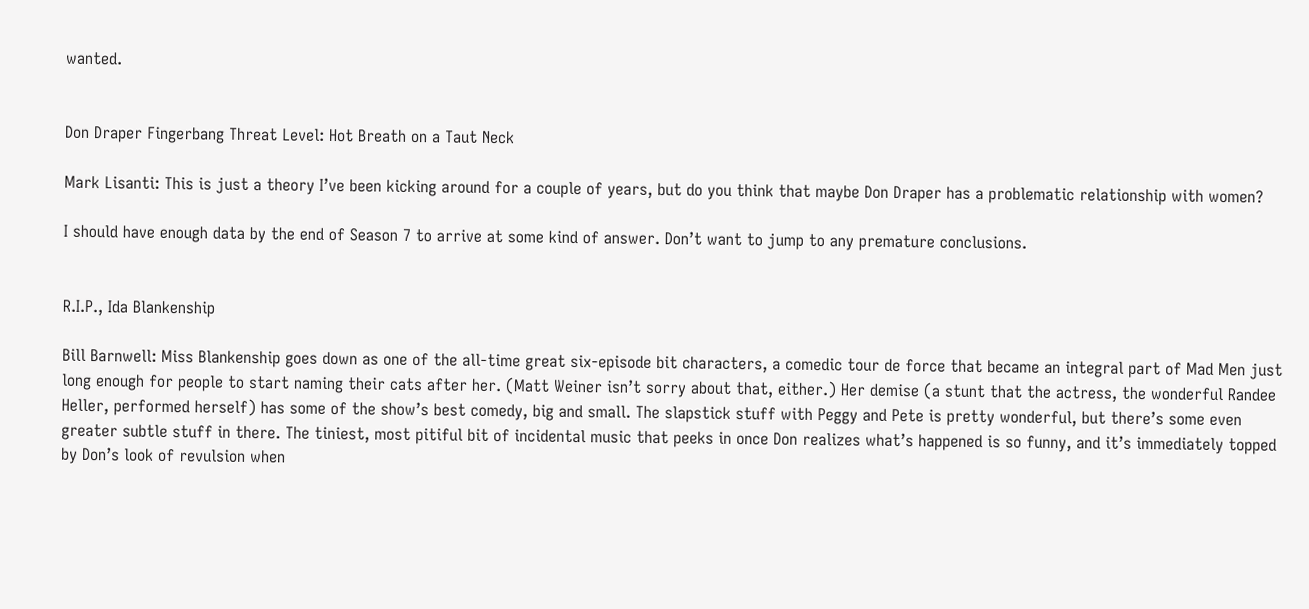wanted.


Don Draper Fingerbang Threat Level: Hot Breath on a Taut Neck

Mark Lisanti: This is just a theory I’ve been kicking around for a couple of years, but do you think that maybe Don Draper has a problematic relationship with women?

I should have enough data by the end of Season 7 to arrive at some kind of answer. Don’t want to jump to any premature conclusions.


R.I.P., Ida Blankenship

Bill Barnwell: Miss Blankenship goes down as one of the all-time great six-episode bit characters, a comedic tour de force that became an integral part of Mad Men just long enough for people to start naming their cats after her. (Matt Weiner isn’t sorry about that, either.) Her demise (a stunt that the actress, the wonderful Randee Heller, performed herself) has some of the show’s best comedy, big and small. The slapstick stuff with Peggy and Pete is pretty wonderful, but there’s some even greater subtle stuff in there. The tiniest, most pitiful bit of incidental music that peeks in once Don realizes what’s happened is so funny, and it’s immediately topped by Don’s look of revulsion when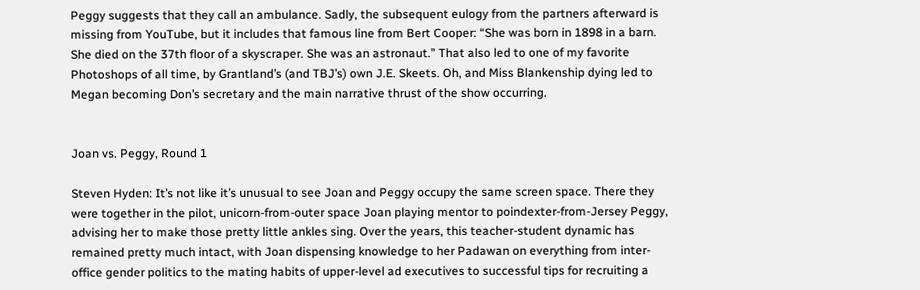Peggy suggests that they call an ambulance. Sadly, the subsequent eulogy from the partners afterward is missing from YouTube, but it includes that famous line from Bert Cooper: “She was born in 1898 in a barn. She died on the 37th floor of a skyscraper. She was an astronaut.” That also led to one of my favorite Photoshops of all time, by Grantland’s (and TBJ’s) own J.E. Skeets. Oh, and Miss Blankenship dying led to Megan becoming Don’s secretary and the main narrative thrust of the show occurring.


Joan vs. Peggy, Round 1

Steven Hyden: It’s not like it’s unusual to see Joan and Peggy occupy the same screen space. There they were together in the pilot, unicorn-from-outer space Joan playing mentor to poindexter-from-Jersey Peggy, advising her to make those pretty little ankles sing. Over the years, this teacher-student dynamic has remained pretty much intact, with Joan dispensing knowledge to her Padawan on everything from inter-office gender politics to the mating habits of upper-level ad executives to successful tips for recruiting a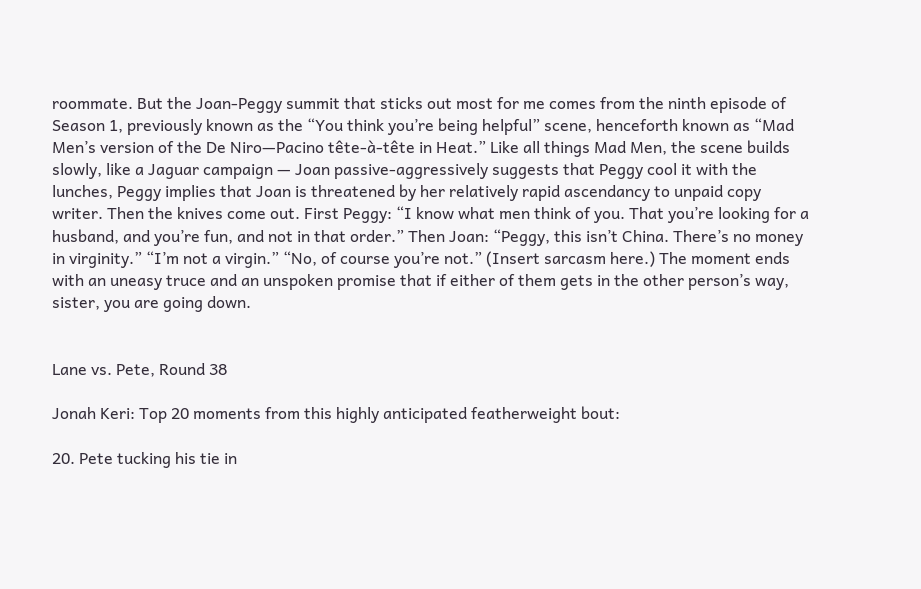roommate. But the Joan-Peggy summit that sticks out most for me comes from the ninth episode of Season 1, previously known as the “You think you’re being helpful” scene, henceforth known as “Mad Men’s version of the De Niro—Pacino tête-à-tête in Heat.” Like all things Mad Men, the scene builds slowly, like a Jaguar campaign — Joan passive-aggressively suggests that Peggy cool it with the lunches, Peggy implies that Joan is threatened by her relatively rapid ascendancy to unpaid copy writer. Then the knives come out. First Peggy: “I know what men think of you. That you’re looking for a husband, and you’re fun, and not in that order.” Then Joan: “Peggy, this isn’t China. There’s no money in virginity.” “I’m not a virgin.” “No, of course you’re not.” (Insert sarcasm here.) The moment ends with an uneasy truce and an unspoken promise that if either of them gets in the other person’s way, sister, you are going down.


Lane vs. Pete, Round 38

Jonah Keri: Top 20 moments from this highly anticipated featherweight bout:

20. Pete tucking his tie in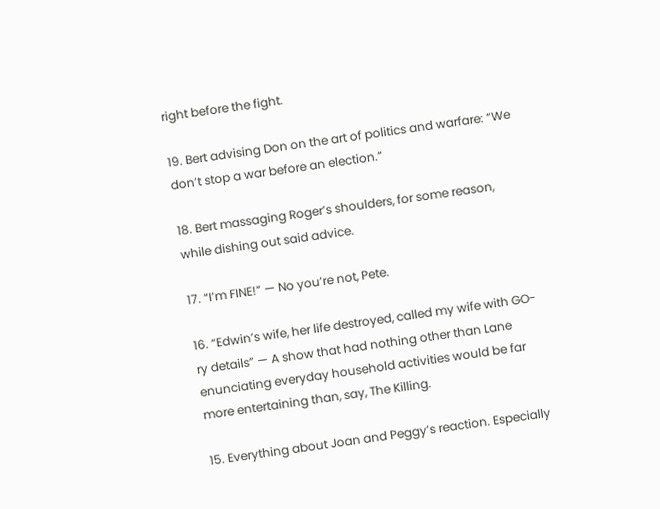right before the fight.

19. Bert advising Don on the art of politics and warfare: “We don’t stop a war before an election.”

18. Bert massaging Roger’s shoulders, for some reason, while dishing out said advice.

17. “I’m FINE!” — No you’re not, Pete.

16. “Edwin’s wife, her life destroyed, called my wife with GO-ry details” — A show that had nothing other than Lane enunciating everyday household activities would be far more entertaining than, say, The Killing.

15. Everything about Joan and Peggy’s reaction. Especially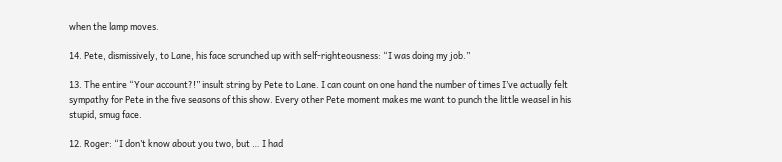when the lamp moves.

14. Pete, dismissively, to Lane, his face scrunched up with self-righteousness: “I was doing my job.”

13. The entire “Your account?!” insult string by Pete to Lane. I can count on one hand the number of times I’ve actually felt sympathy for Pete in the five seasons of this show. Every other Pete moment makes me want to punch the little weasel in his stupid, smug face.

12. Roger: “I don’t know about you two, but … I had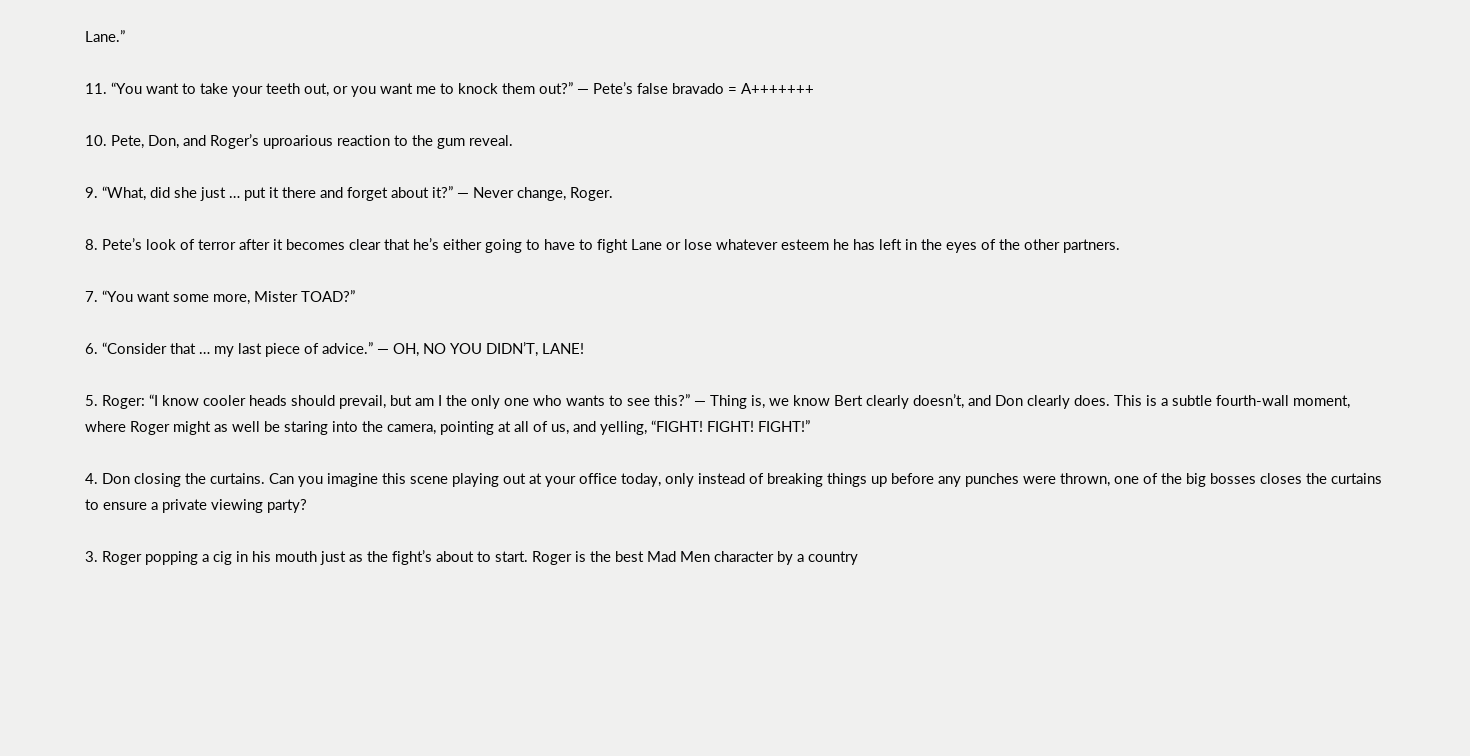Lane.”

11. “You want to take your teeth out, or you want me to knock them out?” — Pete’s false bravado = A+++++++

10. Pete, Don, and Roger’s uproarious reaction to the gum reveal.

9. “What, did she just … put it there and forget about it?” — Never change, Roger.

8. Pete’s look of terror after it becomes clear that he’s either going to have to fight Lane or lose whatever esteem he has left in the eyes of the other partners.

7. “You want some more, Mister TOAD?”

6. “Consider that … my last piece of advice.” — OH, NO YOU DIDN’T, LANE!

5. Roger: “I know cooler heads should prevail, but am I the only one who wants to see this?” — Thing is, we know Bert clearly doesn’t, and Don clearly does. This is a subtle fourth-wall moment, where Roger might as well be staring into the camera, pointing at all of us, and yelling, “FIGHT! FIGHT! FIGHT!”

4. Don closing the curtains. Can you imagine this scene playing out at your office today, only instead of breaking things up before any punches were thrown, one of the big bosses closes the curtains to ensure a private viewing party?

3. Roger popping a cig in his mouth just as the fight’s about to start. Roger is the best Mad Men character by a country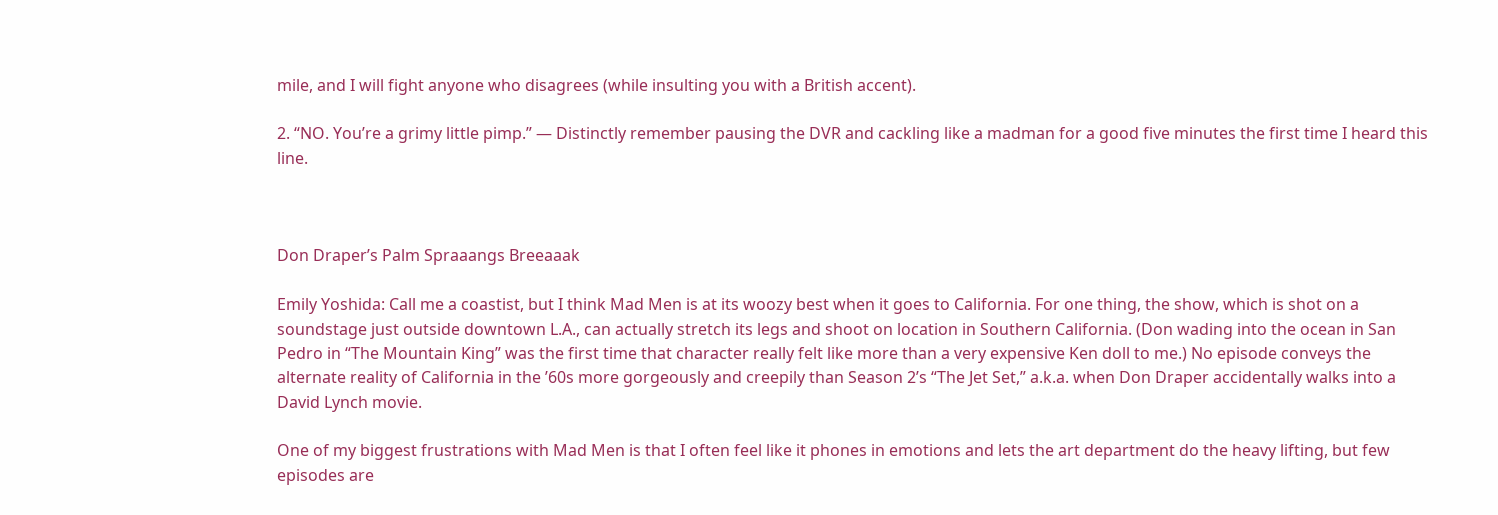mile, and I will fight anyone who disagrees (while insulting you with a British accent).

2. “NO. You’re a grimy little pimp.” — Distinctly remember pausing the DVR and cackling like a madman for a good five minutes the first time I heard this line.



Don Draper’s Palm Spraaangs Breeaaak

Emily Yoshida: Call me a coastist, but I think Mad Men is at its woozy best when it goes to California. For one thing, the show, which is shot on a soundstage just outside downtown L.A., can actually stretch its legs and shoot on location in Southern California. (Don wading into the ocean in San Pedro in “The Mountain King” was the first time that character really felt like more than a very expensive Ken doll to me.) No episode conveys the alternate reality of California in the ’60s more gorgeously and creepily than Season 2’s “The Jet Set,” a.k.a. when Don Draper accidentally walks into a David Lynch movie.

One of my biggest frustrations with Mad Men is that I often feel like it phones in emotions and lets the art department do the heavy lifting, but few episodes are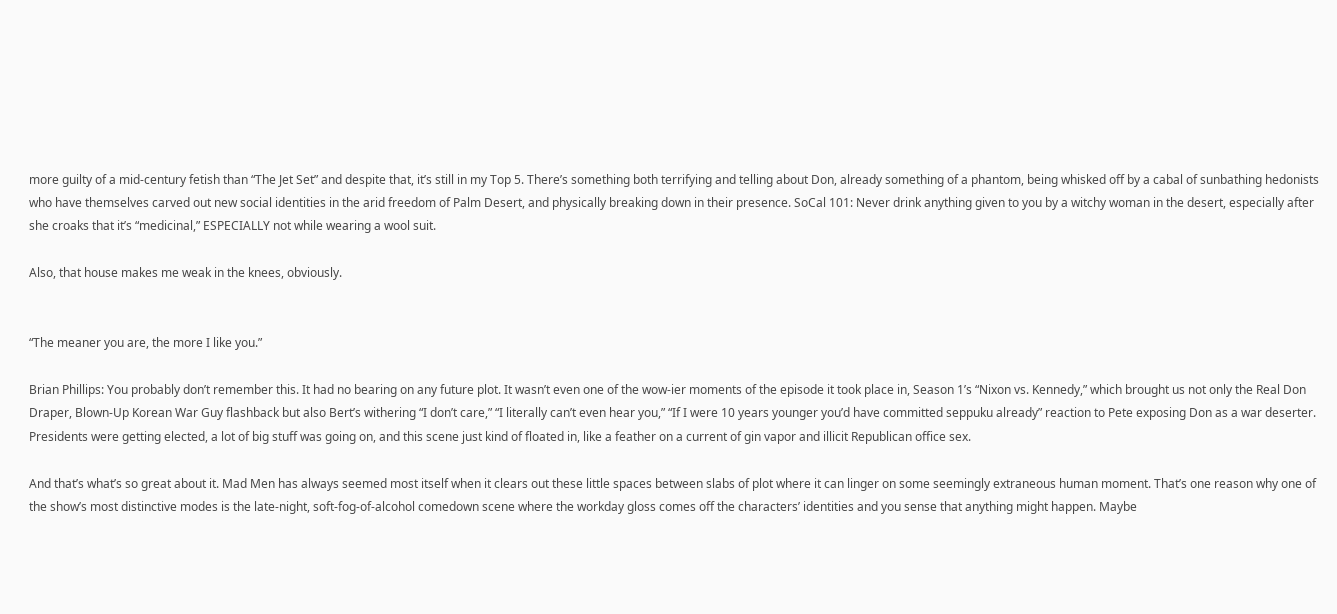more guilty of a mid-century fetish than “The Jet Set” and despite that, it’s still in my Top 5. There’s something both terrifying and telling about Don, already something of a phantom, being whisked off by a cabal of sunbathing hedonists who have themselves carved out new social identities in the arid freedom of Palm Desert, and physically breaking down in their presence. SoCal 101: Never drink anything given to you by a witchy woman in the desert, especially after she croaks that it’s “medicinal,” ESPECIALLY not while wearing a wool suit.

Also, that house makes me weak in the knees, obviously.


“The meaner you are, the more I like you.”

Brian Phillips: You probably don’t remember this. It had no bearing on any future plot. It wasn’t even one of the wow-ier moments of the episode it took place in, Season 1’s “Nixon vs. Kennedy,” which brought us not only the Real Don Draper, Blown-Up Korean War Guy flashback but also Bert’s withering “I don’t care,” “I literally can’t even hear you,” “If I were 10 years younger you’d have committed seppuku already” reaction to Pete exposing Don as a war deserter. Presidents were getting elected, a lot of big stuff was going on, and this scene just kind of floated in, like a feather on a current of gin vapor and illicit Republican office sex.

And that’s what’s so great about it. Mad Men has always seemed most itself when it clears out these little spaces between slabs of plot where it can linger on some seemingly extraneous human moment. That’s one reason why one of the show’s most distinctive modes is the late-night, soft-fog-of-alcohol comedown scene where the workday gloss comes off the characters’ identities and you sense that anything might happen. Maybe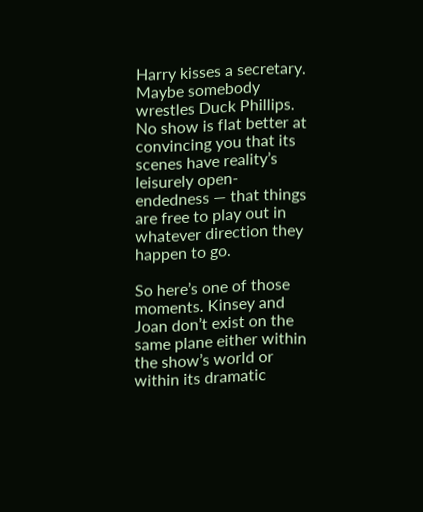Harry kisses a secretary. Maybe somebody wrestles Duck Phillips. No show is flat better at convincing you that its scenes have reality’s leisurely open-endedness — that things are free to play out in whatever direction they happen to go.

So here’s one of those moments. Kinsey and Joan don’t exist on the same plane either within the show’s world or within its dramatic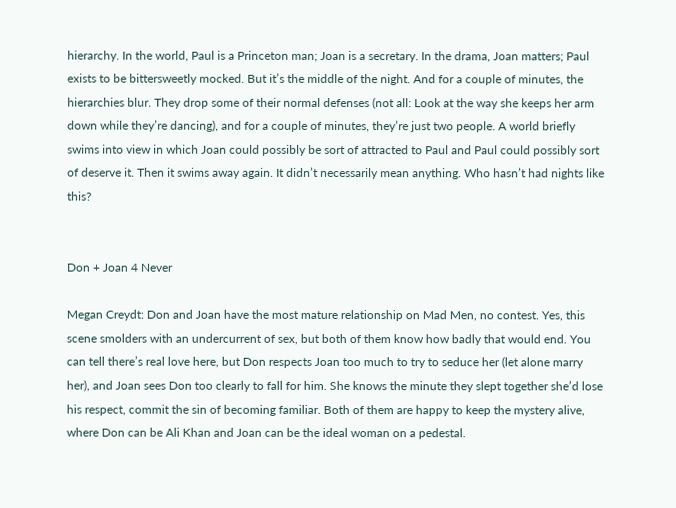hierarchy. In the world, Paul is a Princeton man; Joan is a secretary. In the drama, Joan matters; Paul exists to be bittersweetly mocked. But it’s the middle of the night. And for a couple of minutes, the hierarchies blur. They drop some of their normal defenses (not all: Look at the way she keeps her arm down while they’re dancing), and for a couple of minutes, they’re just two people. A world briefly swims into view in which Joan could possibly be sort of attracted to Paul and Paul could possibly sort of deserve it. Then it swims away again. It didn’t necessarily mean anything. Who hasn’t had nights like this?


Don + Joan 4 Never

Megan Creydt: Don and Joan have the most mature relationship on Mad Men, no contest. Yes, this scene smolders with an undercurrent of sex, but both of them know how badly that would end. You can tell there’s real love here, but Don respects Joan too much to try to seduce her (let alone marry her), and Joan sees Don too clearly to fall for him. She knows the minute they slept together she’d lose his respect, commit the sin of becoming familiar. Both of them are happy to keep the mystery alive, where Don can be Ali Khan and Joan can be the ideal woman on a pedestal.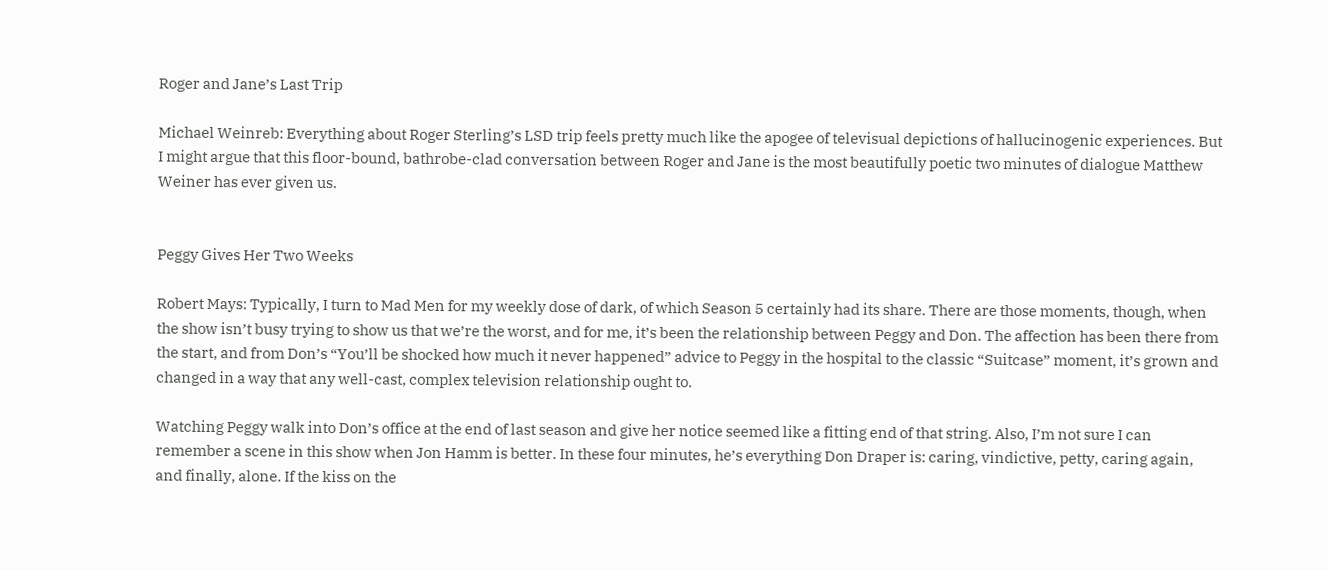Roger and Jane’s Last Trip

Michael Weinreb: Everything about Roger Sterling’s LSD trip feels pretty much like the apogee of televisual depictions of hallucinogenic experiences. But I might argue that this floor-bound, bathrobe-clad conversation between Roger and Jane is the most beautifully poetic two minutes of dialogue Matthew Weiner has ever given us.


Peggy Gives Her Two Weeks

Robert Mays: Typically, I turn to Mad Men for my weekly dose of dark, of which Season 5 certainly had its share. There are those moments, though, when the show isn’t busy trying to show us that we’re the worst, and for me, it’s been the relationship between Peggy and Don. The affection has been there from the start, and from Don’s “You’ll be shocked how much it never happened” advice to Peggy in the hospital to the classic “Suitcase” moment, it’s grown and changed in a way that any well-cast, complex television relationship ought to.

Watching Peggy walk into Don’s office at the end of last season and give her notice seemed like a fitting end of that string. Also, I’m not sure I can remember a scene in this show when Jon Hamm is better. In these four minutes, he’s everything Don Draper is: caring, vindictive, petty, caring again, and finally, alone. If the kiss on the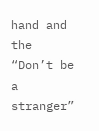hand and the “Don’t be a stranger”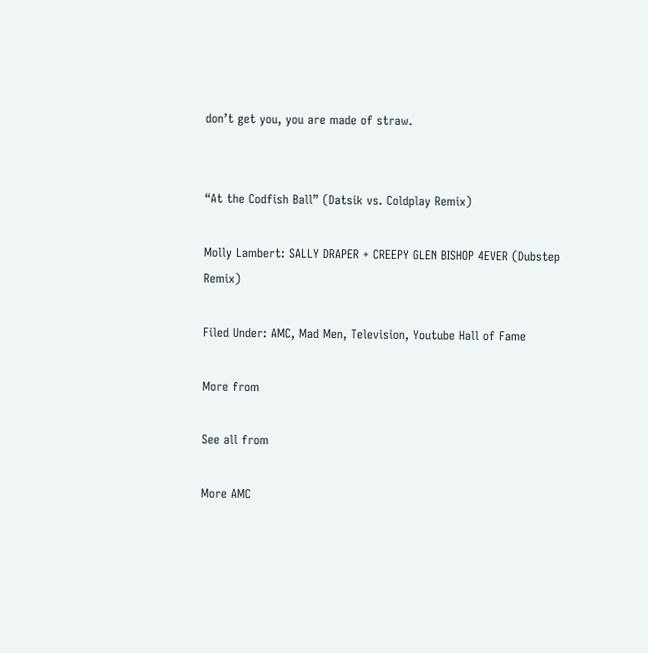don’t get you, you are made of straw.


“At the Codfish Ball” (Datsik vs. Coldplay Remix)

Molly Lambert: SALLY DRAPER + CREEPY GLEN BISHOP 4EVER (Dubstep Remix)

Filed Under: AMC, Mad Men, Television, Youtube Hall of Fame

More from

See all from

More AMC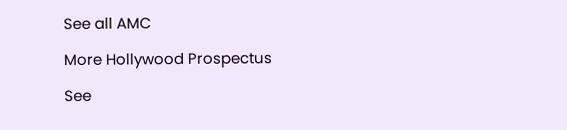See all AMC

More Hollywood Prospectus

See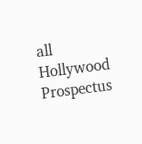all Hollywood Prospectus